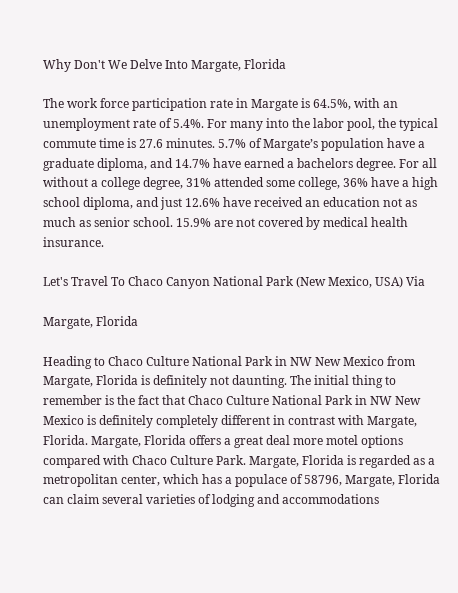Why Don't We Delve Into Margate, Florida

The work force participation rate in Margate is 64.5%, with an unemployment rate of 5.4%. For many into the labor pool, the typical commute time is 27.6 minutes. 5.7% of Margate’s population have a graduate diploma, and 14.7% have earned a bachelors degree. For all without a college degree, 31% attended some college, 36% have a high school diploma, and just 12.6% have received an education not as much as senior school. 15.9% are not covered by medical health insurance.

Let's Travel To Chaco Canyon National Park (New Mexico, USA) Via

Margate, Florida

Heading to Chaco Culture National Park in NW New Mexico from Margate, Florida is definitely not daunting. The initial thing to remember is the fact that Chaco Culture National Park in NW New Mexico is definitely completely different in contrast with Margate, Florida. Margate, Florida offers a great deal more motel options compared with Chaco Culture Park. Margate, Florida is regarded as a metropolitan center, which has a populace of 58796, Margate, Florida can claim several varieties of lodging and accommodations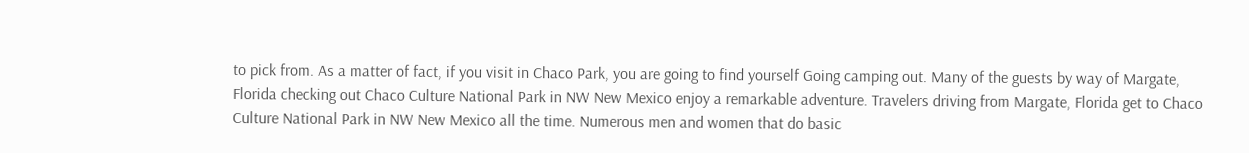to pick from. As a matter of fact, if you visit in Chaco Park, you are going to find yourself Going camping out. Many of the guests by way of Margate, Florida checking out Chaco Culture National Park in NW New Mexico enjoy a remarkable adventure. Travelers driving from Margate, Florida get to Chaco Culture National Park in NW New Mexico all the time. Numerous men and women that do basic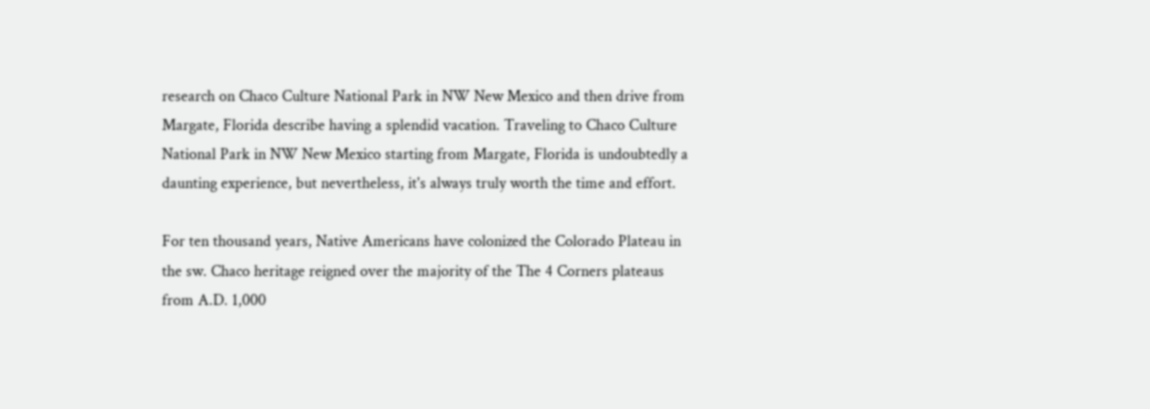research on Chaco Culture National Park in NW New Mexico and then drive from Margate, Florida describe having a splendid vacation. Traveling to Chaco Culture National Park in NW New Mexico starting from Margate, Florida is undoubtedly a daunting experience, but nevertheless, it's always truly worth the time and effort.

For ten thousand years, Native Americans have colonized the Colorado Plateau in the sw. Chaco heritage reigned over the majority of the The 4 Corners plateaus from A.D. 1,000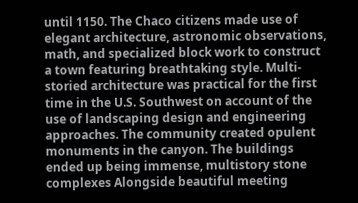until 1150. The Chaco citizens made use of elegant architecture, astronomic observations, math, and specialized block work to construct a town featuring breathtaking style. Multi-storied architecture was practical for the first time in the U.S. Southwest on account of the use of landscaping design and engineering approaches. The community created opulent monuments in the canyon. The buildings ended up being immense, multistory stone complexes Alongside beautiful meeting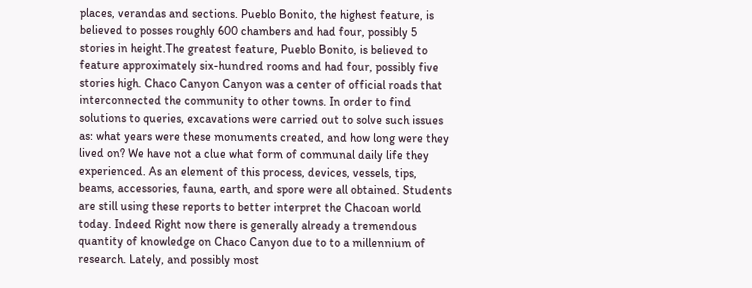places, verandas and sections. Pueblo Bonito, the highest feature, is believed to posses roughly 600 chambers and had four, possibly 5 stories in height.The greatest feature, Pueblo Bonito, is believed to feature approximately six-hundred rooms and had four, possibly five stories high. Chaco Canyon Canyon was a center of official roads that interconnected the community to other towns. In order to find solutions to queries, excavations were carried out to solve such issues as: what years were these monuments created, and how long were they lived on? We have not a clue what form of communal daily life they experienced. As an element of this process, devices, vessels, tips, beams, accessories, fauna, earth, and spore were all obtained. Students are still using these reports to better interpret the Chacoan world today. Indeed Right now there is generally already a tremendous quantity of knowledge on Chaco Canyon due to to a millennium of research. Lately, and possibly most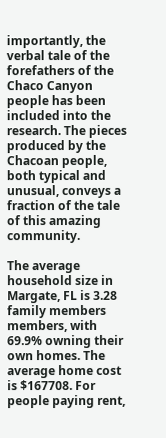importantly, the verbal tale of the forefathers of the Chaco Canyon people has been included into the research. The pieces produced by the Chacoan people, both typical and unusual, conveys a fraction of the tale of this amazing community.

The average household size in Margate, FL is 3.28 family members members, with 69.9% owning their own homes. The average home cost is $167708. For people paying rent,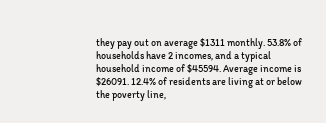they pay out on average $1311 monthly. 53.8% of households have 2 incomes, and a typical household income of $45594. Average income is $26091. 12.4% of residents are living at or below the poverty line,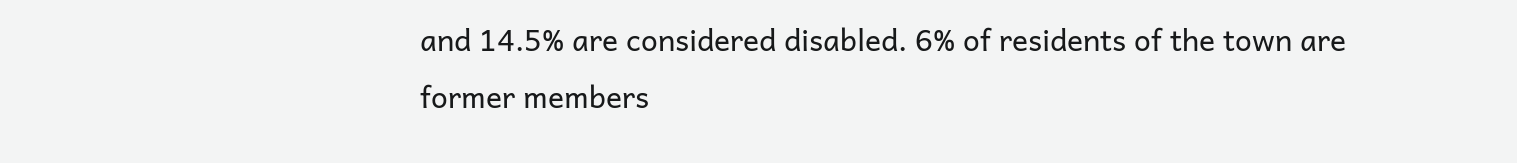and 14.5% are considered disabled. 6% of residents of the town are former members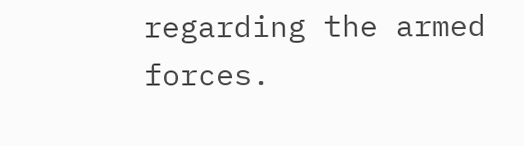regarding the armed forces.